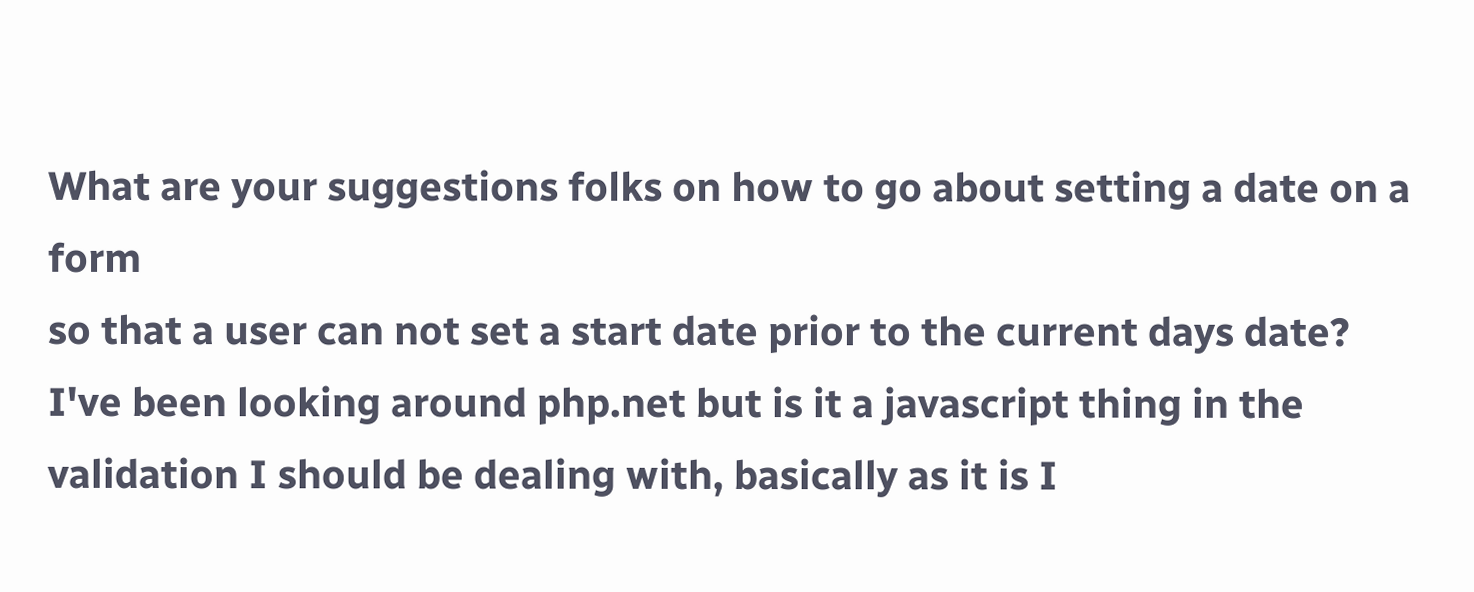What are your suggestions folks on how to go about setting a date on a form
so that a user can not set a start date prior to the current days date?
I've been looking around php.net but is it a javascript thing in the
validation I should be dealing with, basically as it is I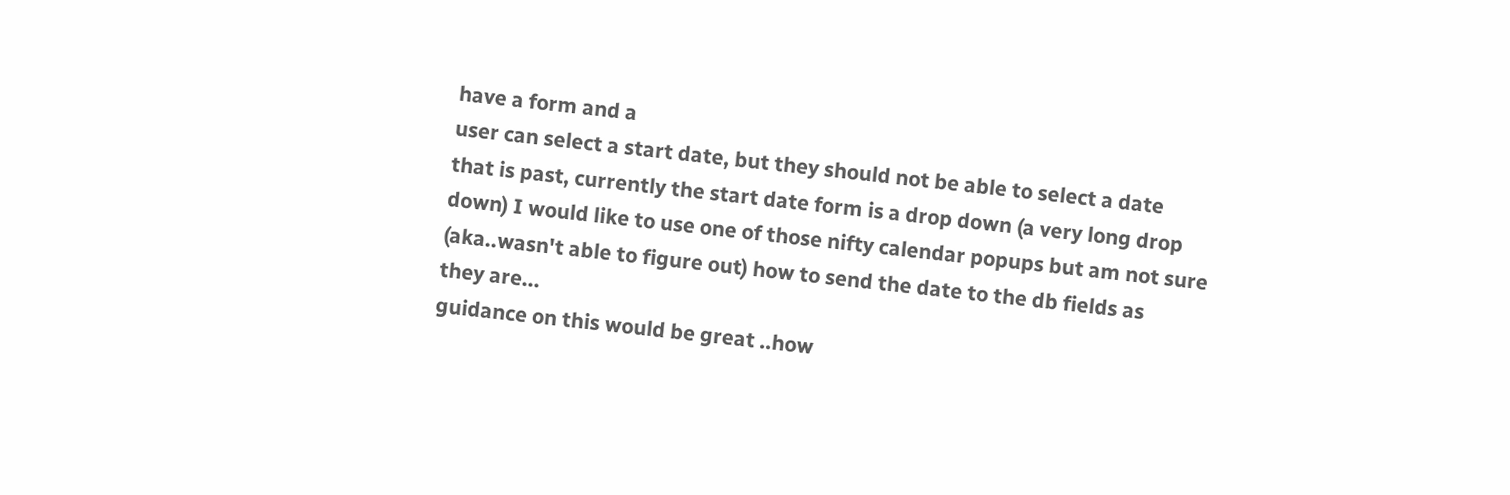have a form and a
user can select a start date, but they should not be able to select a date
that is past, currently the start date form is a drop down (a very long drop
down) I would like to use one of those nifty calendar popups but am not sure
(aka..wasn't able to figure out) how to send the date to the db fields as
they are...
guidance on this would be great ..how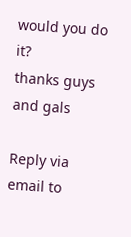would you do it?
thanks guys and gals

Reply via email to